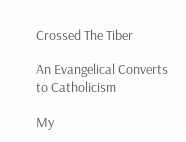Crossed The Tiber

An Evangelical Converts to Catholicism

My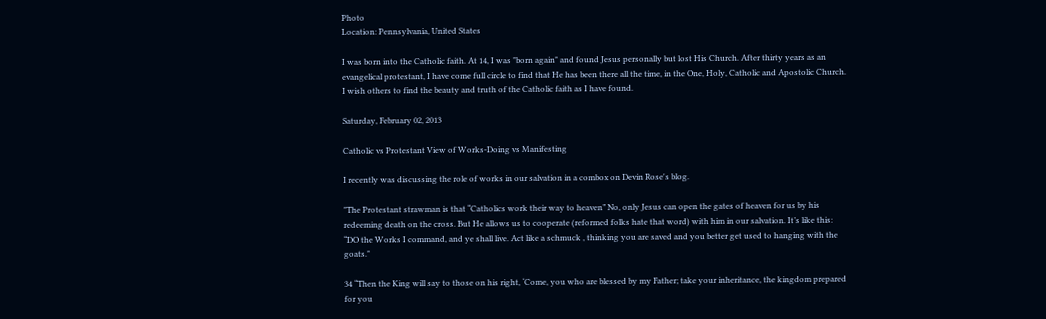Photo
Location: Pennsylvania, United States

I was born into the Catholic faith. At 14, I was "born again" and found Jesus personally but lost His Church. After thirty years as an evangelical protestant, I have come full circle to find that He has been there all the time, in the One, Holy, Catholic and Apostolic Church. I wish others to find the beauty and truth of the Catholic faith as I have found.

Saturday, February 02, 2013

Catholic vs Protestant View of Works-Doing vs Manifesting

I recently was discussing the role of works in our salvation in a combox on Devin Rose's blog.

"The Protestant strawman is that “Catholics work their way to heaven” No, only Jesus can open the gates of heaven for us by his redeeming death on the cross. But He allows us to cooperate (reformed folks hate that word) with him in our salvation. It’s like this: “DO the Works I command, and ye shall live. Act like a schmuck , thinking you are saved and you better get used to hanging with the goats."

34 “Then the King will say to those on his right, ‘Come, you who are blessed by my Father; take your inheritance, the kingdom prepared for you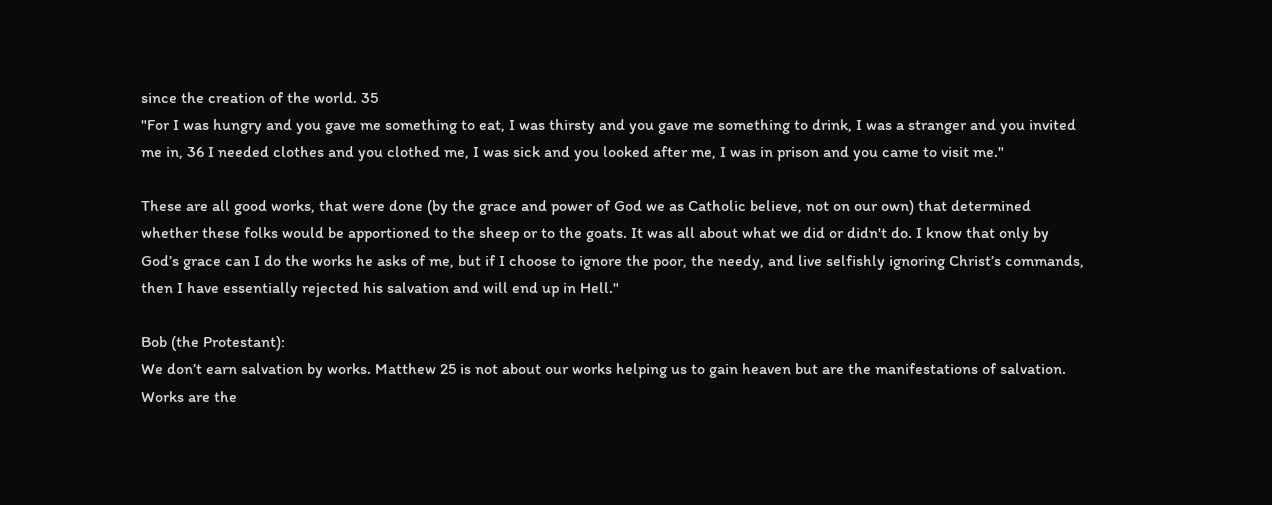since the creation of the world. 35
"For I was hungry and you gave me something to eat, I was thirsty and you gave me something to drink, I was a stranger and you invited me in, 36 I needed clothes and you clothed me, I was sick and you looked after me, I was in prison and you came to visit me."

These are all good works, that were done (by the grace and power of God we as Catholic believe, not on our own) that determined whether these folks would be apportioned to the sheep or to the goats. It was all about what we did or didn't do. I know that only by God’s grace can I do the works he asks of me, but if I choose to ignore the poor, the needy, and live selfishly ignoring Christ’s commands, then I have essentially rejected his salvation and will end up in Hell."

Bob (the Protestant):
We don’t earn salvation by works. Matthew 25 is not about our works helping us to gain heaven but are the manifestations of salvation. Works are the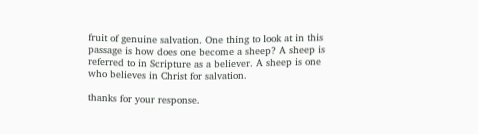fruit of genuine salvation. One thing to look at in this passage is how does one become a sheep? A sheep is referred to in Scripture as a believer. A sheep is one who believes in Christ for salvation.

thanks for your response.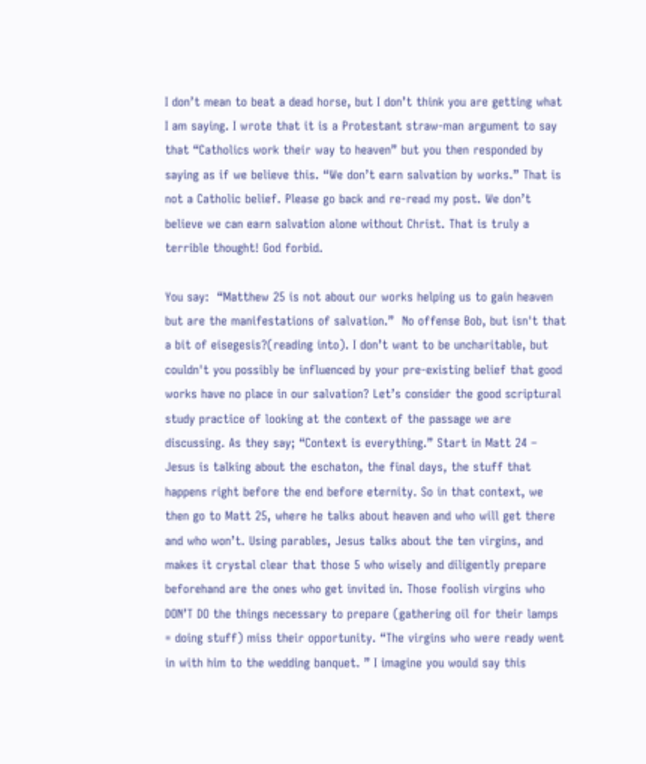I don’t mean to beat a dead horse, but I don’t think you are getting what I am saying. I wrote that it is a Protestant straw-man argument to say that “Catholics work their way to heaven” but you then responded by saying as if we believe this. “We don’t earn salvation by works.” That is not a Catholic belief. Please go back and re-read my post. We don’t believe we can earn salvation alone without Christ. That is truly a terrible thought! God forbid.

You say:  “Matthew 25 is not about our works helping us to gain heaven but are the manifestations of salvation.”  No offense Bob, but isn't that a bit of eisegesis?(reading into). I don’t want to be uncharitable, but couldn't you possibly be influenced by your pre-existing belief that good works have no place in our salvation? Let’s consider the good scriptural study practice of looking at the context of the passage we are discussing. As they say; “Context is everything.” Start in Matt 24 – Jesus is talking about the eschaton, the final days, the stuff that happens right before the end before eternity. So in that context, we then go to Matt 25, where he talks about heaven and who will get there and who won’t. Using parables, Jesus talks about the ten virgins, and makes it crystal clear that those 5 who wisely and diligently prepare beforehand are the ones who get invited in. Those foolish virgins who DON’T DO the things necessary to prepare (gathering oil for their lamps = doing stuff) miss their opportunity. “The virgins who were ready went in with him to the wedding banquet. ” I imagine you would say this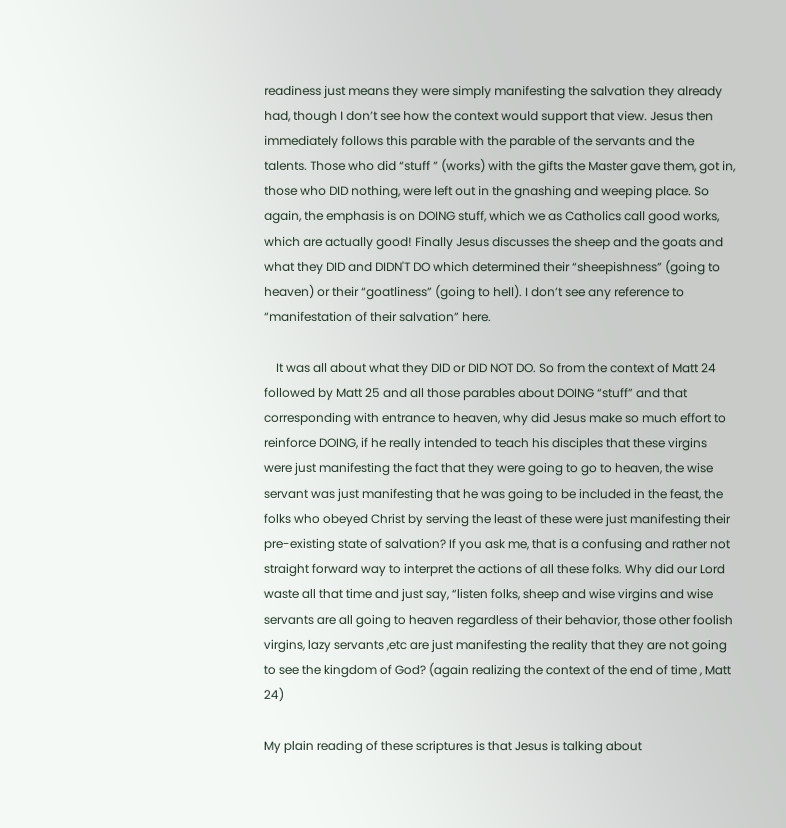readiness just means they were simply manifesting the salvation they already had, though I don’t see how the context would support that view. Jesus then immediately follows this parable with the parable of the servants and the talents. Those who did “stuff ” (works) with the gifts the Master gave them, got in, those who DID nothing, were left out in the gnashing and weeping place. So again, the emphasis is on DOING stuff, which we as Catholics call good works, which are actually good! Finally Jesus discusses the sheep and the goats and what they DID and DIDN'T DO which determined their “sheepishness” (going to heaven) or their “goatliness” (going to hell). I don’t see any reference to “manifestation of their salvation” here.

    It was all about what they DID or DID NOT DO. So from the context of Matt 24 followed by Matt 25 and all those parables about DOING “stuff” and that corresponding with entrance to heaven, why did Jesus make so much effort to reinforce DOING, if he really intended to teach his disciples that these virgins were just manifesting the fact that they were going to go to heaven, the wise servant was just manifesting that he was going to be included in the feast, the folks who obeyed Christ by serving the least of these were just manifesting their pre-existing state of salvation? If you ask me, that is a confusing and rather not straight forward way to interpret the actions of all these folks. Why did our Lord waste all that time and just say, “listen folks, sheep and wise virgins and wise servants are all going to heaven regardless of their behavior, those other foolish virgins, lazy servants ,etc are just manifesting the reality that they are not going to see the kingdom of God? (again realizing the context of the end of time , Matt 24)

My plain reading of these scriptures is that Jesus is talking about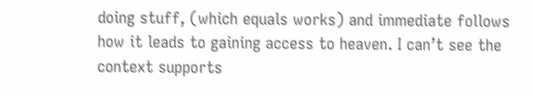doing stuff, (which equals works) and immediate follows how it leads to gaining access to heaven. I can’t see the context supports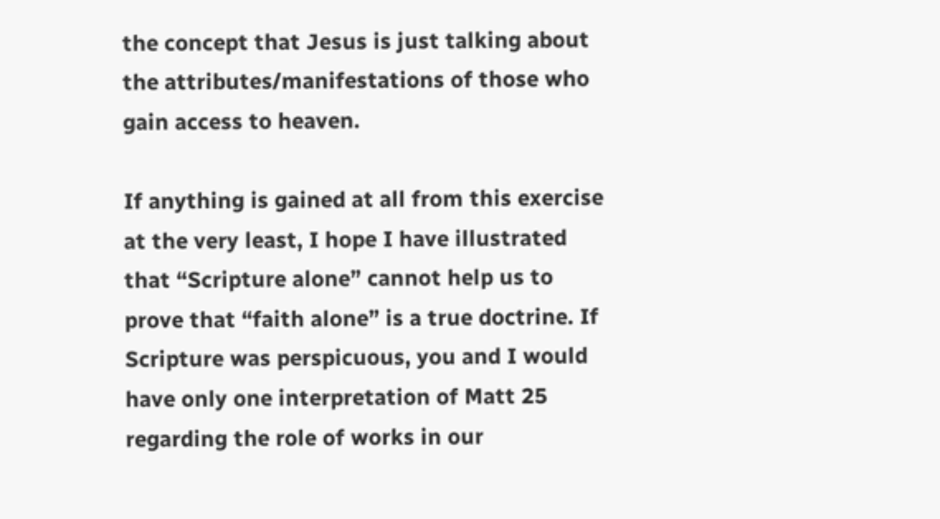the concept that Jesus is just talking about the attributes/manifestations of those who gain access to heaven.

If anything is gained at all from this exercise at the very least, I hope I have illustrated that “Scripture alone” cannot help us to prove that “faith alone” is a true doctrine. If Scripture was perspicuous, you and I would have only one interpretation of Matt 25 regarding the role of works in our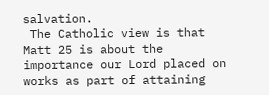salvation.
 The Catholic view is that Matt 25 is about the importance our Lord placed on works as part of attaining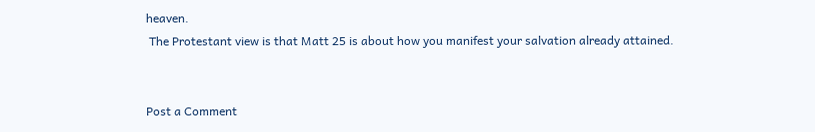heaven.
 The Protestant view is that Matt 25 is about how you manifest your salvation already attained.


Post a Comment